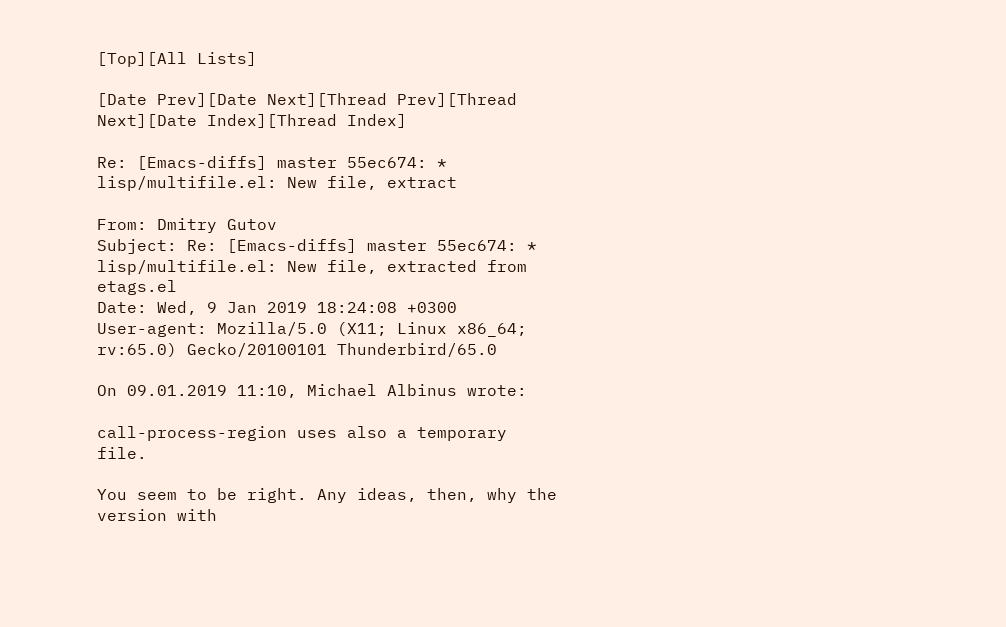[Top][All Lists]

[Date Prev][Date Next][Thread Prev][Thread Next][Date Index][Thread Index]

Re: [Emacs-diffs] master 55ec674: * lisp/multifile.el: New file, extract

From: Dmitry Gutov
Subject: Re: [Emacs-diffs] master 55ec674: * lisp/multifile.el: New file, extracted from etags.el
Date: Wed, 9 Jan 2019 18:24:08 +0300
User-agent: Mozilla/5.0 (X11; Linux x86_64; rv:65.0) Gecko/20100101 Thunderbird/65.0

On 09.01.2019 11:10, Michael Albinus wrote:

call-process-region uses also a temporary file.

You seem to be right. Any ideas, then, why the version with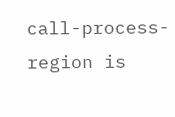call-process-region is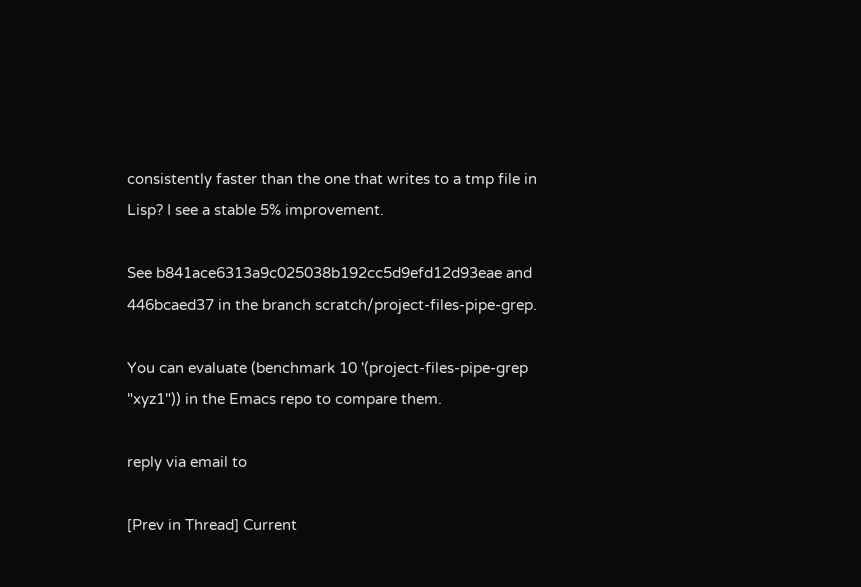consistently faster than the one that writes to a tmp file in Lisp? I see a stable 5% improvement.

See b841ace6313a9c025038b192cc5d9efd12d93eae and 446bcaed37 in the branch scratch/project-files-pipe-grep.

You can evaluate (benchmark 10 '(project-files-pipe-grep "xyz1")) in the Emacs repo to compare them.

reply via email to

[Prev in Thread] Current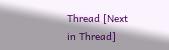Thread [Next in Thread]